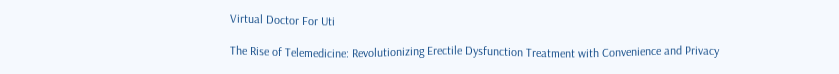Virtual Doctor For Uti

The Rise of Telemedicine: Revolutionizing Erectile Dysfunction Treatment with Convenience and Privacy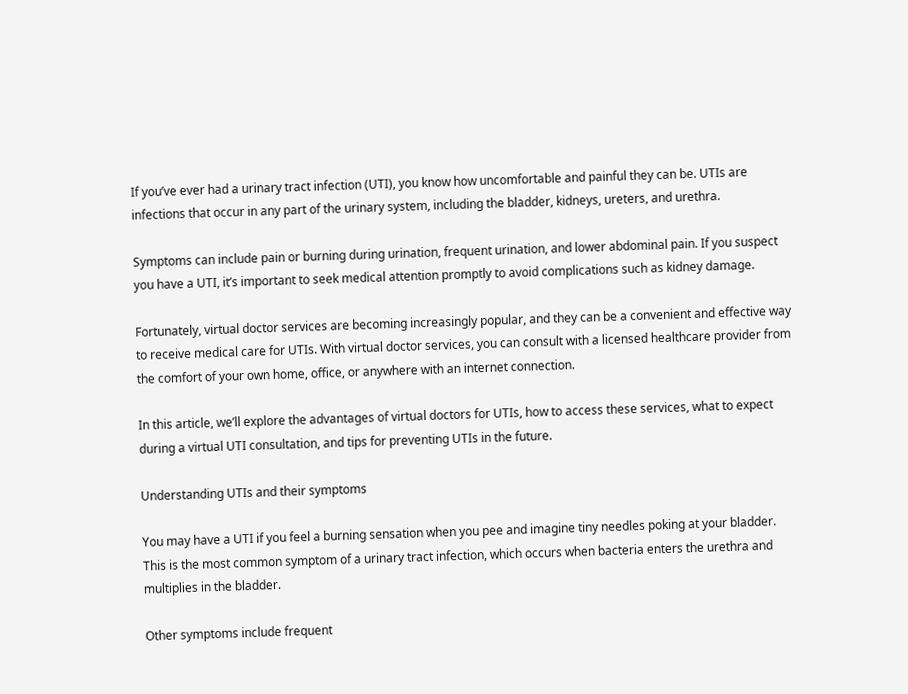If you’ve ever had a urinary tract infection (UTI), you know how uncomfortable and painful they can be. UTIs are infections that occur in any part of the urinary system, including the bladder, kidneys, ureters, and urethra.

Symptoms can include pain or burning during urination, frequent urination, and lower abdominal pain. If you suspect you have a UTI, it’s important to seek medical attention promptly to avoid complications such as kidney damage.

Fortunately, virtual doctor services are becoming increasingly popular, and they can be a convenient and effective way to receive medical care for UTIs. With virtual doctor services, you can consult with a licensed healthcare provider from the comfort of your own home, office, or anywhere with an internet connection.

In this article, we’ll explore the advantages of virtual doctors for UTIs, how to access these services, what to expect during a virtual UTI consultation, and tips for preventing UTIs in the future.

Understanding UTIs and their symptoms

You may have a UTI if you feel a burning sensation when you pee and imagine tiny needles poking at your bladder. This is the most common symptom of a urinary tract infection, which occurs when bacteria enters the urethra and multiplies in the bladder.

Other symptoms include frequent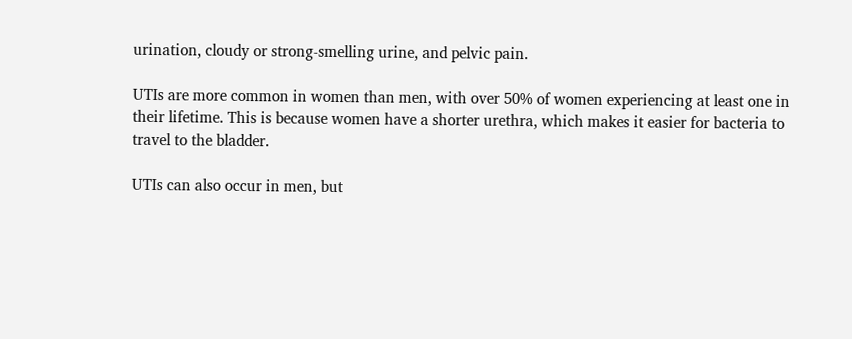urination, cloudy or strong-smelling urine, and pelvic pain.

UTIs are more common in women than men, with over 50% of women experiencing at least one in their lifetime. This is because women have a shorter urethra, which makes it easier for bacteria to travel to the bladder.

UTIs can also occur in men, but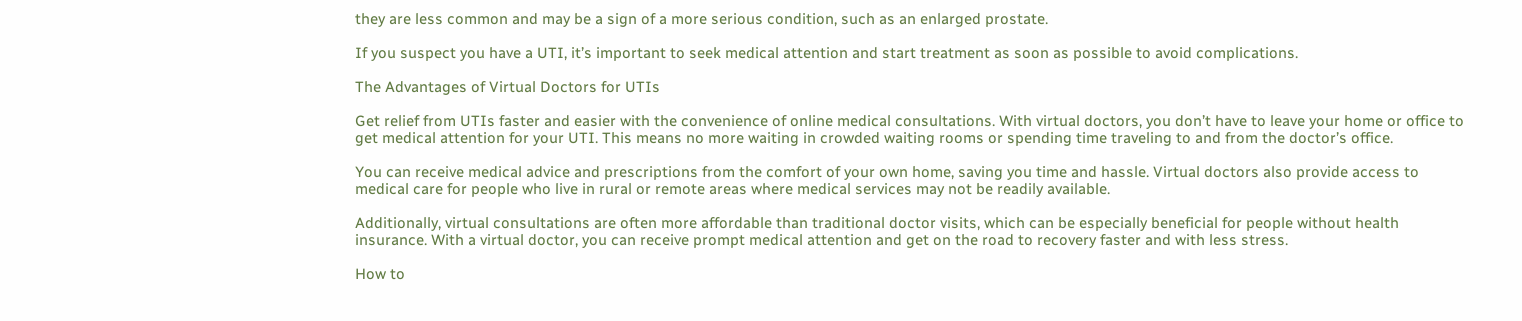they are less common and may be a sign of a more serious condition, such as an enlarged prostate.

If you suspect you have a UTI, it’s important to seek medical attention and start treatment as soon as possible to avoid complications.

The Advantages of Virtual Doctors for UTIs

Get relief from UTIs faster and easier with the convenience of online medical consultations. With virtual doctors, you don’t have to leave your home or office to get medical attention for your UTI. This means no more waiting in crowded waiting rooms or spending time traveling to and from the doctor’s office.

You can receive medical advice and prescriptions from the comfort of your own home, saving you time and hassle. Virtual doctors also provide access to medical care for people who live in rural or remote areas where medical services may not be readily available.

Additionally, virtual consultations are often more affordable than traditional doctor visits, which can be especially beneficial for people without health insurance. With a virtual doctor, you can receive prompt medical attention and get on the road to recovery faster and with less stress.

How to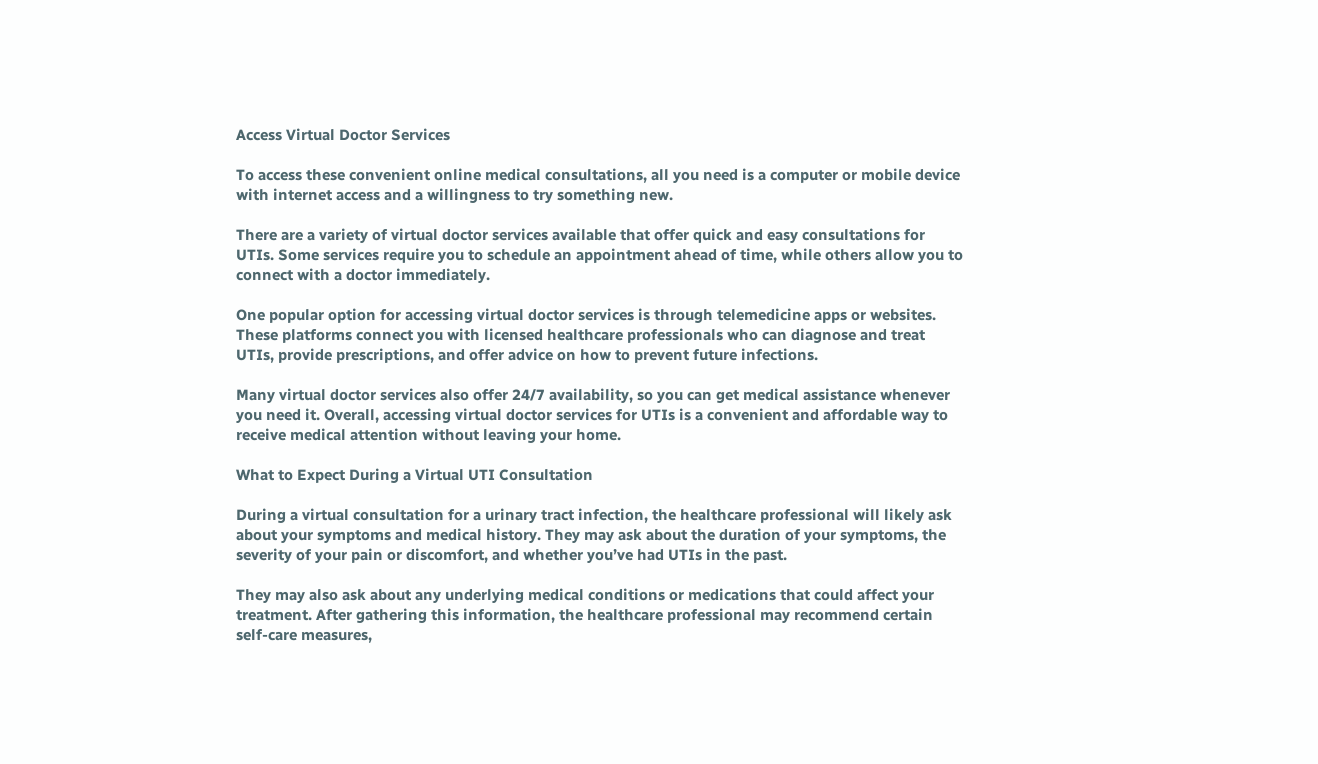Access Virtual Doctor Services

To access these convenient online medical consultations, all you need is a computer or mobile device with internet access and a willingness to try something new.

There are a variety of virtual doctor services available that offer quick and easy consultations for UTIs. Some services require you to schedule an appointment ahead of time, while others allow you to connect with a doctor immediately.

One popular option for accessing virtual doctor services is through telemedicine apps or websites. These platforms connect you with licensed healthcare professionals who can diagnose and treat UTIs, provide prescriptions, and offer advice on how to prevent future infections.

Many virtual doctor services also offer 24/7 availability, so you can get medical assistance whenever you need it. Overall, accessing virtual doctor services for UTIs is a convenient and affordable way to receive medical attention without leaving your home.

What to Expect During a Virtual UTI Consultation

During a virtual consultation for a urinary tract infection, the healthcare professional will likely ask about your symptoms and medical history. They may ask about the duration of your symptoms, the severity of your pain or discomfort, and whether you’ve had UTIs in the past.

They may also ask about any underlying medical conditions or medications that could affect your treatment. After gathering this information, the healthcare professional may recommend certain self-care measures,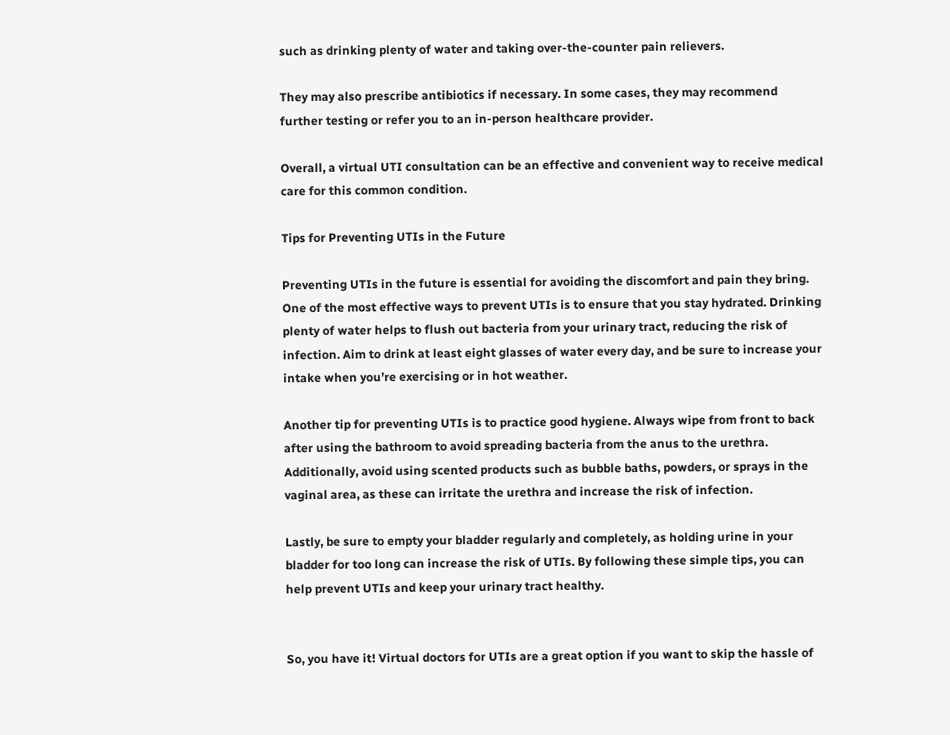such as drinking plenty of water and taking over-the-counter pain relievers.

They may also prescribe antibiotics if necessary. In some cases, they may recommend further testing or refer you to an in-person healthcare provider.

Overall, a virtual UTI consultation can be an effective and convenient way to receive medical care for this common condition.

Tips for Preventing UTIs in the Future

Preventing UTIs in the future is essential for avoiding the discomfort and pain they bring. One of the most effective ways to prevent UTIs is to ensure that you stay hydrated. Drinking plenty of water helps to flush out bacteria from your urinary tract, reducing the risk of infection. Aim to drink at least eight glasses of water every day, and be sure to increase your intake when you’re exercising or in hot weather.

Another tip for preventing UTIs is to practice good hygiene. Always wipe from front to back after using the bathroom to avoid spreading bacteria from the anus to the urethra. Additionally, avoid using scented products such as bubble baths, powders, or sprays in the vaginal area, as these can irritate the urethra and increase the risk of infection.

Lastly, be sure to empty your bladder regularly and completely, as holding urine in your bladder for too long can increase the risk of UTIs. By following these simple tips, you can help prevent UTIs and keep your urinary tract healthy.


So, you have it! Virtual doctors for UTIs are a great option if you want to skip the hassle of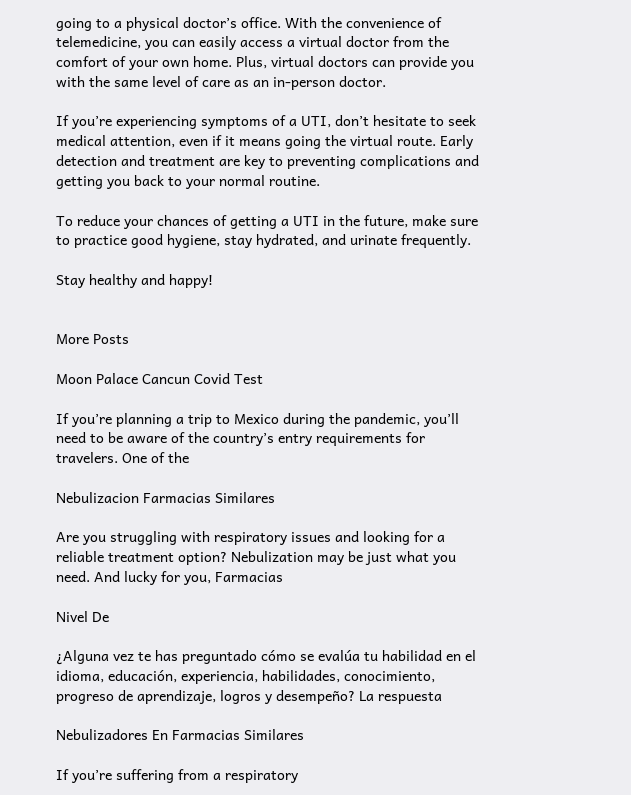going to a physical doctor’s office. With the convenience of telemedicine, you can easily access a virtual doctor from the comfort of your own home. Plus, virtual doctors can provide you with the same level of care as an in-person doctor.

If you’re experiencing symptoms of a UTI, don’t hesitate to seek medical attention, even if it means going the virtual route. Early detection and treatment are key to preventing complications and getting you back to your normal routine.

To reduce your chances of getting a UTI in the future, make sure to practice good hygiene, stay hydrated, and urinate frequently.

Stay healthy and happy!


More Posts

Moon Palace Cancun Covid Test

If you’re planning a trip to Mexico during the pandemic, you’ll need to be aware of the country’s entry requirements for travelers. One of the

Nebulizacion Farmacias Similares

Are you struggling with respiratory issues and looking for a reliable treatment option? Nebulization may be just what you need. And lucky for you, Farmacias

Nivel De

¿Alguna vez te has preguntado cómo se evalúa tu habilidad en el idioma, educación, experiencia, habilidades, conocimiento, progreso de aprendizaje, logros y desempeño? La respuesta

Nebulizadores En Farmacias Similares

If you’re suffering from a respiratory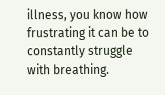illness, you know how frustrating it can be to constantly struggle with breathing.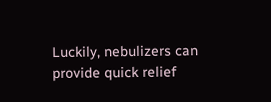Luckily, nebulizers can provide quick relief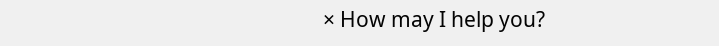× How may I help you?